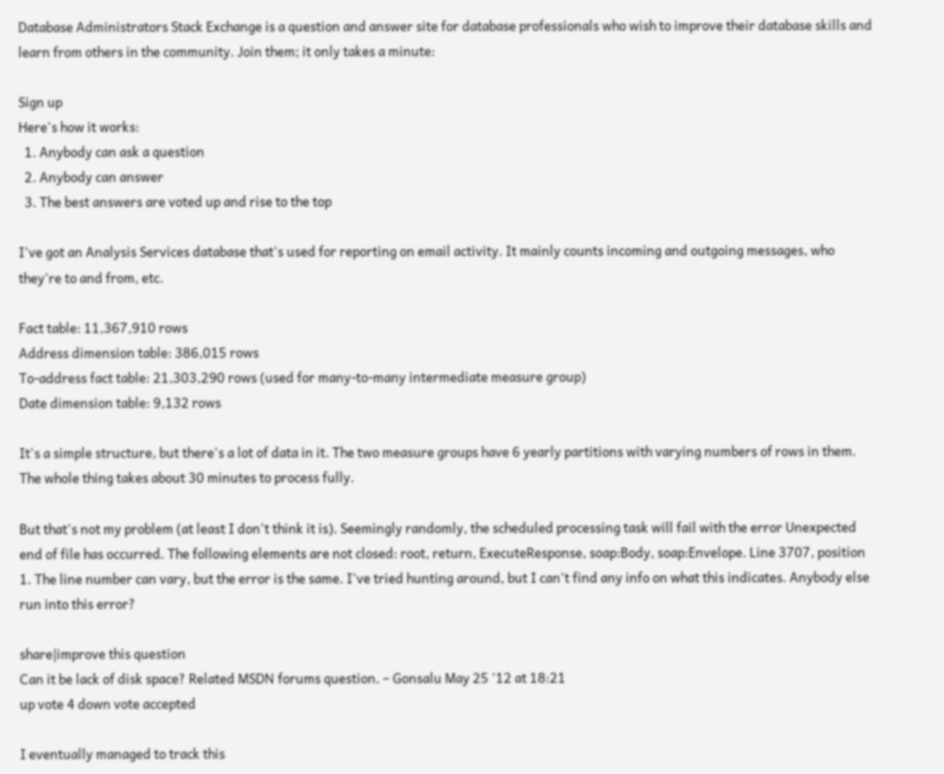Database Administrators Stack Exchange is a question and answer site for database professionals who wish to improve their database skills and learn from others in the community. Join them; it only takes a minute:

Sign up
Here's how it works:
  1. Anybody can ask a question
  2. Anybody can answer
  3. The best answers are voted up and rise to the top

I've got an Analysis Services database that's used for reporting on email activity. It mainly counts incoming and outgoing messages, who they're to and from, etc.

Fact table: 11,367,910 rows
Address dimension table: 386,015 rows
To-address fact table: 21,303,290 rows (used for many-to-many intermediate measure group)
Date dimension table: 9,132 rows

It's a simple structure, but there's a lot of data in it. The two measure groups have 6 yearly partitions with varying numbers of rows in them. The whole thing takes about 30 minutes to process fully.

But that's not my problem (at least I don't think it is). Seemingly randomly, the scheduled processing task will fail with the error Unexpected end of file has occurred. The following elements are not closed: root, return, ExecuteResponse, soap:Body, soap:Envelope. Line 3707, position 1. The line number can vary, but the error is the same. I've tried hunting around, but I can't find any info on what this indicates. Anybody else run into this error?

share|improve this question
Can it be lack of disk space? Related MSDN forums question. – Gonsalu May 25 '12 at 18:21
up vote 4 down vote accepted

I eventually managed to track this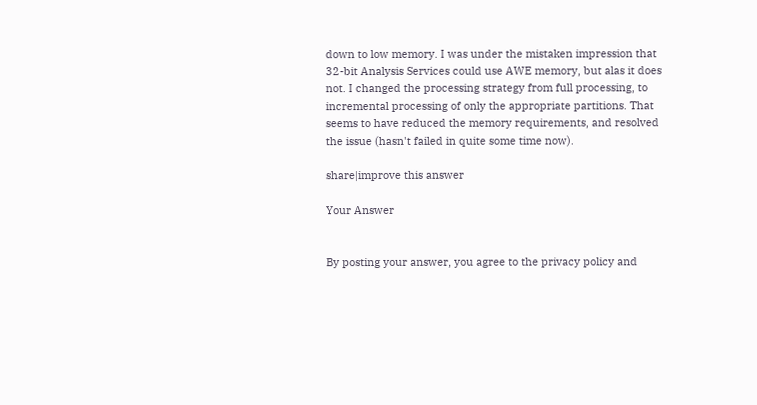down to low memory. I was under the mistaken impression that 32-bit Analysis Services could use AWE memory, but alas it does not. I changed the processing strategy from full processing, to incremental processing of only the appropriate partitions. That seems to have reduced the memory requirements, and resolved the issue (hasn't failed in quite some time now).

share|improve this answer

Your Answer


By posting your answer, you agree to the privacy policy and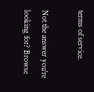terms of service.

Not the answer you're looking for? Browse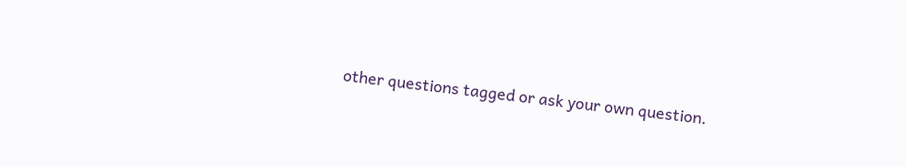other questions tagged or ask your own question.